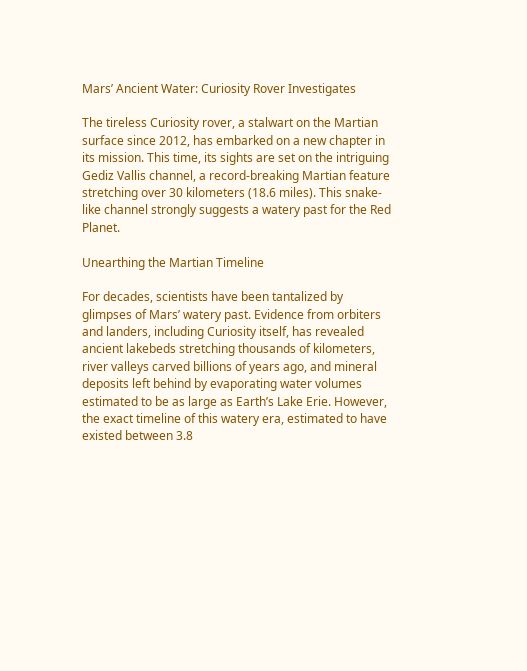Mars’ Ancient Water: Curiosity Rover Investigates

The tireless Curiosity rover, a stalwart on the Martian surface since 2012, has embarked on a new chapter in its mission. This time, its sights are set on the intriguing Gediz Vallis channel, a record-breaking Martian feature stretching over 30 kilometers (18.6 miles). This snake-like channel strongly suggests a watery past for the Red Planet.

Unearthing the Martian Timeline

For decades, scientists have been tantalized by glimpses of Mars’ watery past. Evidence from orbiters and landers, including Curiosity itself, has revealed ancient lakebeds stretching thousands of kilometers, river valleys carved billions of years ago, and mineral deposits left behind by evaporating water volumes estimated to be as large as Earth’s Lake Erie. However, the exact timeline of this watery era, estimated to have existed between 3.8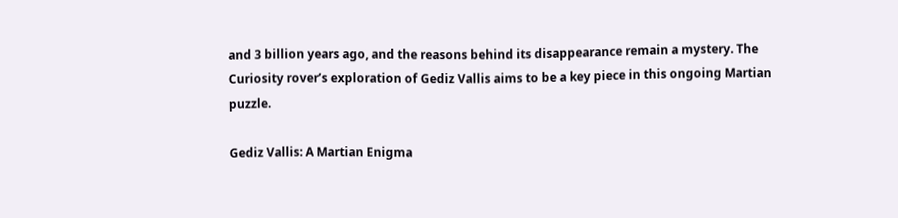and 3 billion years ago, and the reasons behind its disappearance remain a mystery. The Curiosity rover’s exploration of Gediz Vallis aims to be a key piece in this ongoing Martian puzzle.

Gediz Vallis: A Martian Enigma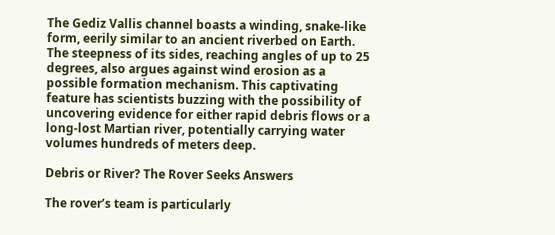The Gediz Vallis channel boasts a winding, snake-like form, eerily similar to an ancient riverbed on Earth. The steepness of its sides, reaching angles of up to 25 degrees, also argues against wind erosion as a possible formation mechanism. This captivating feature has scientists buzzing with the possibility of uncovering evidence for either rapid debris flows or a long-lost Martian river, potentially carrying water volumes hundreds of meters deep.

Debris or River? The Rover Seeks Answers

The rover’s team is particularly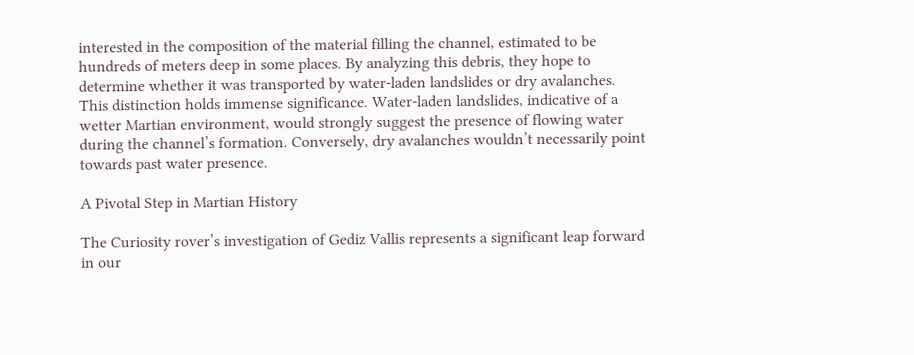interested in the composition of the material filling the channel, estimated to be hundreds of meters deep in some places. By analyzing this debris, they hope to determine whether it was transported by water-laden landslides or dry avalanches. This distinction holds immense significance. Water-laden landslides, indicative of a wetter Martian environment, would strongly suggest the presence of flowing water during the channel’s formation. Conversely, dry avalanches wouldn’t necessarily point towards past water presence.

A Pivotal Step in Martian History

The Curiosity rover’s investigation of Gediz Vallis represents a significant leap forward in our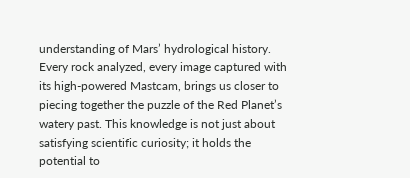understanding of Mars’ hydrological history. Every rock analyzed, every image captured with its high-powered Mastcam, brings us closer to piecing together the puzzle of the Red Planet’s watery past. This knowledge is not just about satisfying scientific curiosity; it holds the potential to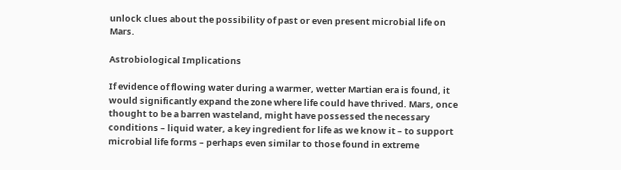unlock clues about the possibility of past or even present microbial life on Mars.

Astrobiological Implications

If evidence of flowing water during a warmer, wetter Martian era is found, it would significantly expand the zone where life could have thrived. Mars, once thought to be a barren wasteland, might have possessed the necessary conditions – liquid water, a key ingredient for life as we know it – to support microbial life forms – perhaps even similar to those found in extreme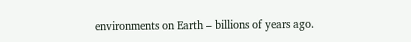environments on Earth – billions of years ago.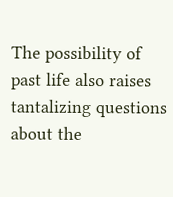The possibility of past life also raises tantalizing questions about the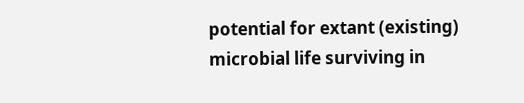potential for extant (existing) microbial life surviving in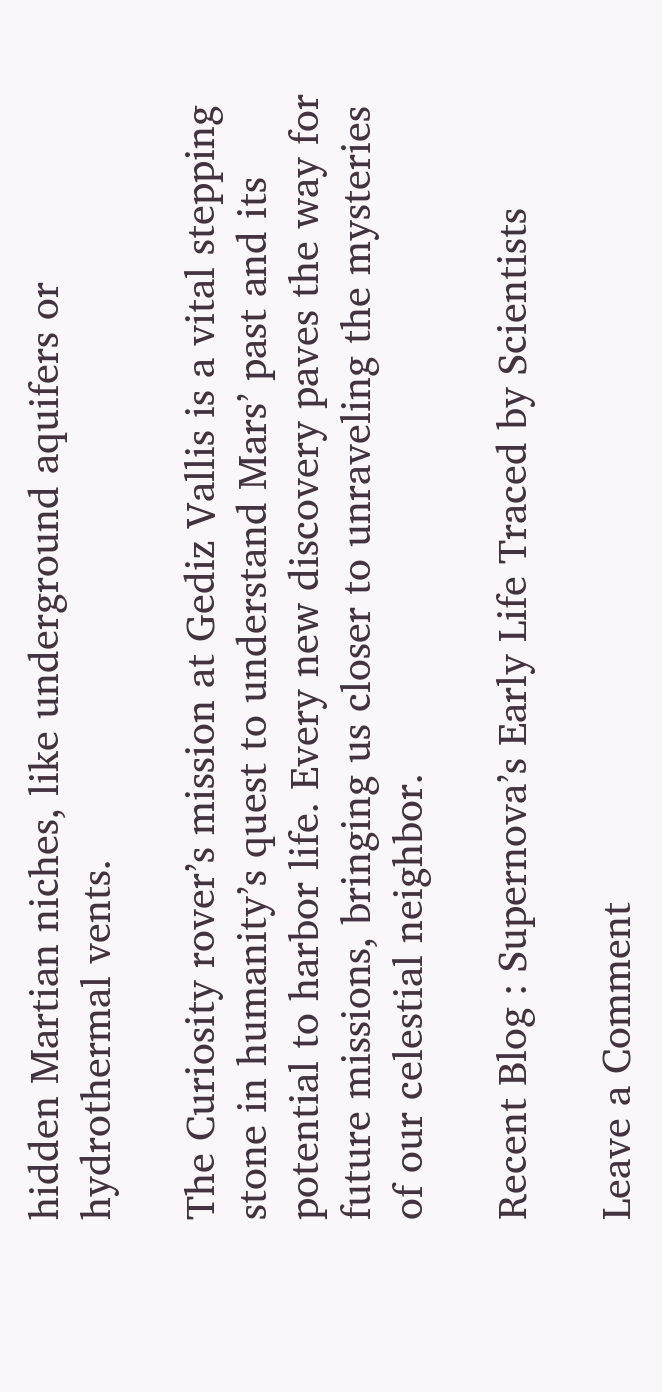hidden Martian niches, like underground aquifers or hydrothermal vents.

The Curiosity rover’s mission at Gediz Vallis is a vital stepping stone in humanity’s quest to understand Mars’ past and its potential to harbor life. Every new discovery paves the way for future missions, bringing us closer to unraveling the mysteries of our celestial neighbor.

Recent Blog : Supernova’s Early Life Traced by Scientists

Leave a Comment